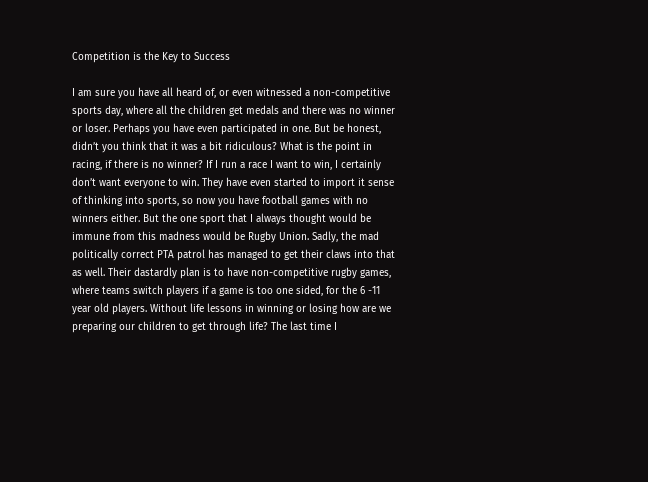Competition is the Key to Success

I am sure you have all heard of, or even witnessed a non-competitive sports day, where all the children get medals and there was no winner or loser. Perhaps you have even participated in one. But be honest, didn’t you think that it was a bit ridiculous? What is the point in racing, if there is no winner? If I run a race I want to win, I certainly don’t want everyone to win. They have even started to import it sense of thinking into sports, so now you have football games with no winners either. But the one sport that I always thought would be immune from this madness would be Rugby Union. Sadly, the mad politically correct PTA patrol has managed to get their claws into that as well. Their dastardly plan is to have non-competitive rugby games, where teams switch players if a game is too one sided, for the 6 -11 year old players. Without life lessons in winning or losing how are we preparing our children to get through life? The last time I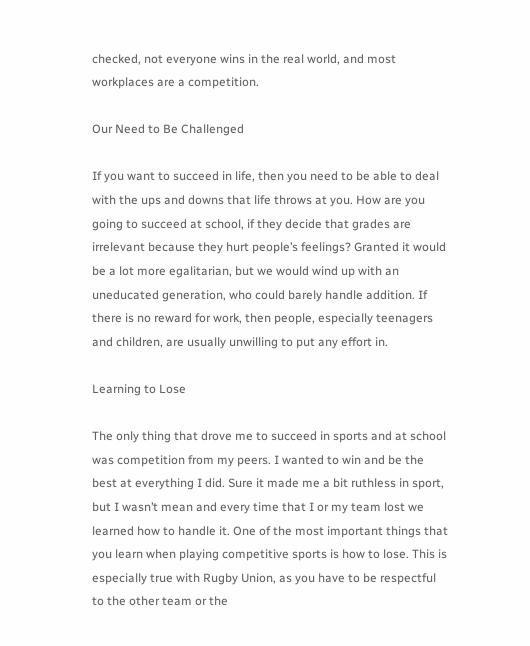checked, not everyone wins in the real world, and most workplaces are a competition.

Our Need to Be Challenged

If you want to succeed in life, then you need to be able to deal with the ups and downs that life throws at you. How are you going to succeed at school, if they decide that grades are irrelevant because they hurt people’s feelings? Granted it would be a lot more egalitarian, but we would wind up with an uneducated generation, who could barely handle addition. If there is no reward for work, then people, especially teenagers and children, are usually unwilling to put any effort in.

Learning to Lose

The only thing that drove me to succeed in sports and at school was competition from my peers. I wanted to win and be the best at everything I did. Sure it made me a bit ruthless in sport, but I wasn’t mean and every time that I or my team lost we learned how to handle it. One of the most important things that you learn when playing competitive sports is how to lose. This is especially true with Rugby Union, as you have to be respectful to the other team or the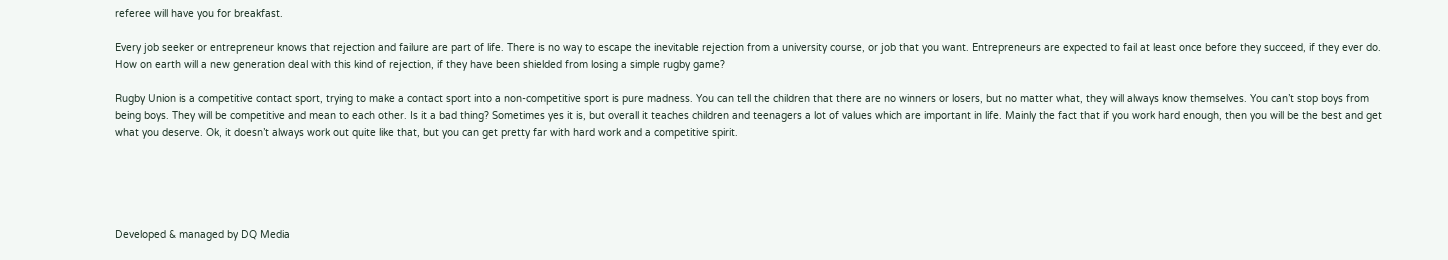referee will have you for breakfast.

Every job seeker or entrepreneur knows that rejection and failure are part of life. There is no way to escape the inevitable rejection from a university course, or job that you want. Entrepreneurs are expected to fail at least once before they succeed, if they ever do. How on earth will a new generation deal with this kind of rejection, if they have been shielded from losing a simple rugby game?

Rugby Union is a competitive contact sport, trying to make a contact sport into a non-competitive sport is pure madness. You can tell the children that there are no winners or losers, but no matter what, they will always know themselves. You can’t stop boys from being boys. They will be competitive and mean to each other. Is it a bad thing? Sometimes yes it is, but overall it teaches children and teenagers a lot of values which are important in life. Mainly the fact that if you work hard enough, then you will be the best and get what you deserve. Ok, it doesn’t always work out quite like that, but you can get pretty far with hard work and a competitive spirit.





Developed & managed by DQ Media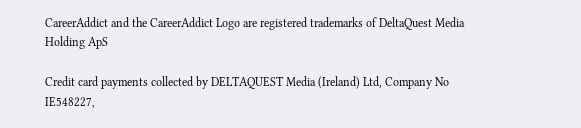CareerAddict and the CareerAddict Logo are registered trademarks of DeltaQuest Media Holding ApS

Credit card payments collected by DELTAQUEST Media (Ireland) Ltd, Company No IE548227,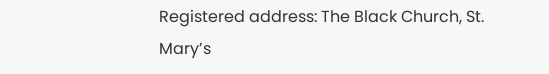Registered address: The Black Church, St. Mary’s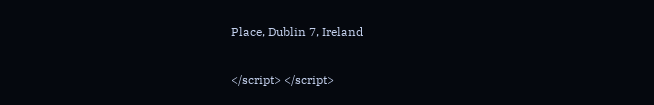Place, Dublin 7, Ireland

</script> </script>